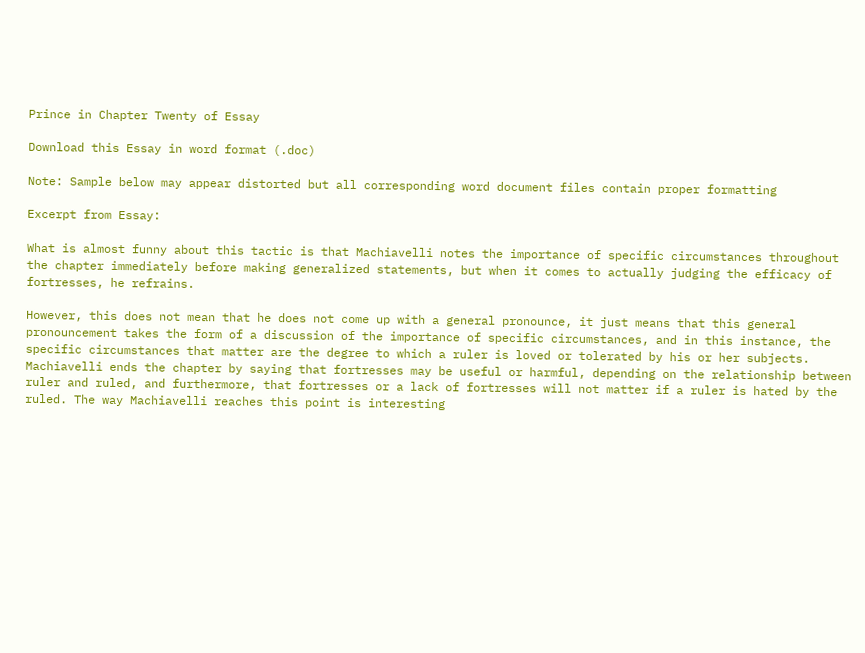Prince in Chapter Twenty of Essay

Download this Essay in word format (.doc)

Note: Sample below may appear distorted but all corresponding word document files contain proper formatting

Excerpt from Essay:

What is almost funny about this tactic is that Machiavelli notes the importance of specific circumstances throughout the chapter immediately before making generalized statements, but when it comes to actually judging the efficacy of fortresses, he refrains.

However, this does not mean that he does not come up with a general pronounce, it just means that this general pronouncement takes the form of a discussion of the importance of specific circumstances, and in this instance, the specific circumstances that matter are the degree to which a ruler is loved or tolerated by his or her subjects. Machiavelli ends the chapter by saying that fortresses may be useful or harmful, depending on the relationship between ruler and ruled, and furthermore, that fortresses or a lack of fortresses will not matter if a ruler is hated by the ruled. The way Machiavelli reaches this point is interesting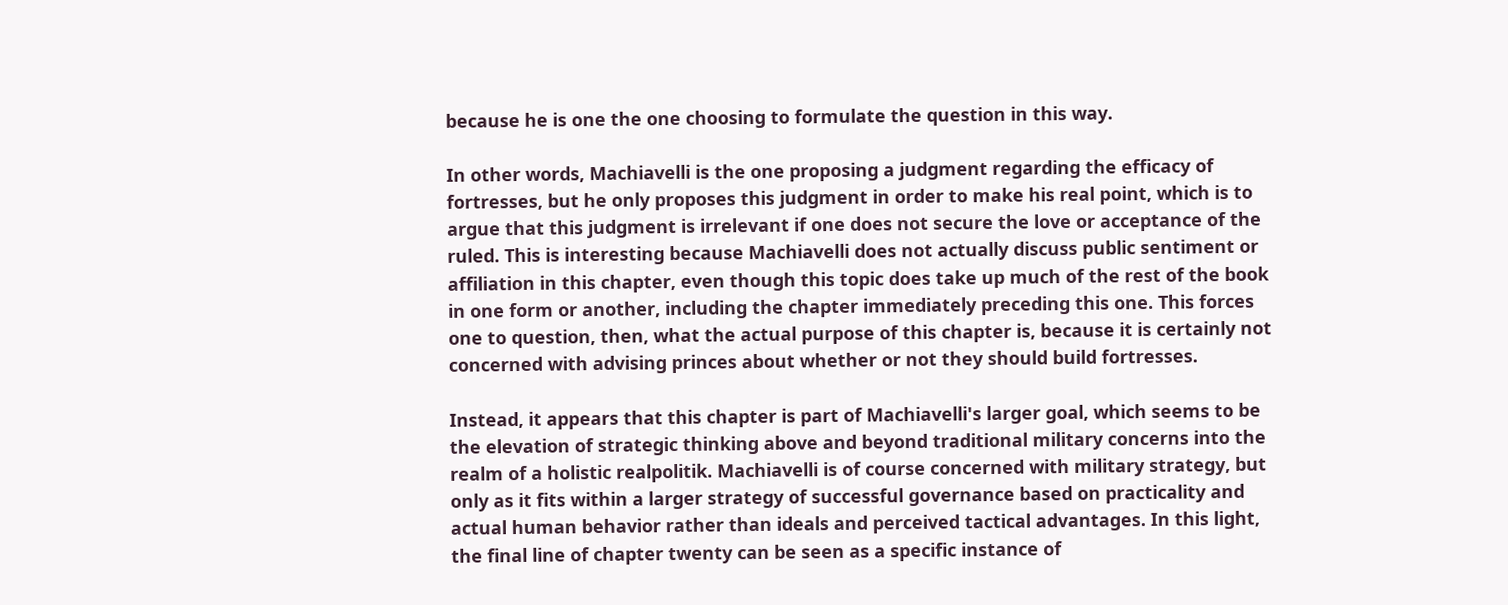because he is one the one choosing to formulate the question in this way.

In other words, Machiavelli is the one proposing a judgment regarding the efficacy of fortresses, but he only proposes this judgment in order to make his real point, which is to argue that this judgment is irrelevant if one does not secure the love or acceptance of the ruled. This is interesting because Machiavelli does not actually discuss public sentiment or affiliation in this chapter, even though this topic does take up much of the rest of the book in one form or another, including the chapter immediately preceding this one. This forces one to question, then, what the actual purpose of this chapter is, because it is certainly not concerned with advising princes about whether or not they should build fortresses.

Instead, it appears that this chapter is part of Machiavelli's larger goal, which seems to be the elevation of strategic thinking above and beyond traditional military concerns into the realm of a holistic realpolitik. Machiavelli is of course concerned with military strategy, but only as it fits within a larger strategy of successful governance based on practicality and actual human behavior rather than ideals and perceived tactical advantages. In this light, the final line of chapter twenty can be seen as a specific instance of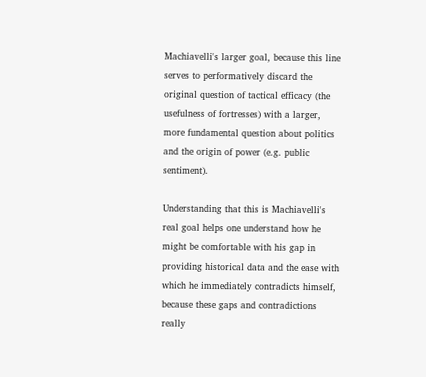Machiavelli's larger goal, because this line serves to performatively discard the original question of tactical efficacy (the usefulness of fortresses) with a larger, more fundamental question about politics and the origin of power (e.g. public sentiment).

Understanding that this is Machiavelli's real goal helps one understand how he might be comfortable with his gap in providing historical data and the ease with which he immediately contradicts himself, because these gaps and contradictions really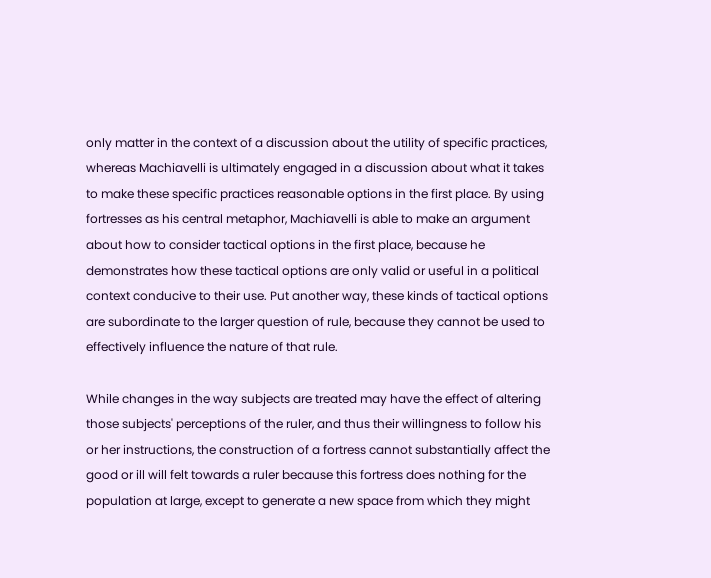only matter in the context of a discussion about the utility of specific practices, whereas Machiavelli is ultimately engaged in a discussion about what it takes to make these specific practices reasonable options in the first place. By using fortresses as his central metaphor, Machiavelli is able to make an argument about how to consider tactical options in the first place, because he demonstrates how these tactical options are only valid or useful in a political context conducive to their use. Put another way, these kinds of tactical options are subordinate to the larger question of rule, because they cannot be used to effectively influence the nature of that rule.

While changes in the way subjects are treated may have the effect of altering those subjects' perceptions of the ruler, and thus their willingness to follow his or her instructions, the construction of a fortress cannot substantially affect the good or ill will felt towards a ruler because this fortress does nothing for the population at large, except to generate a new space from which they might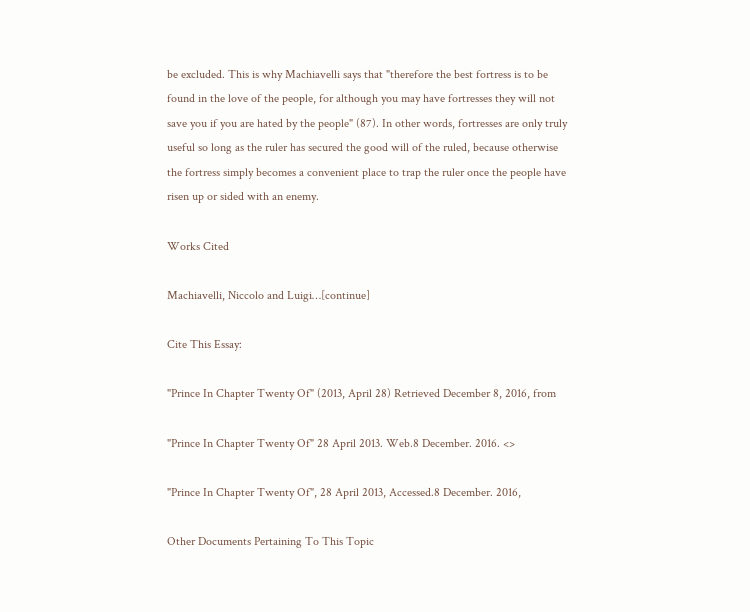be excluded. This is why Machiavelli says that "therefore the best fortress is to be found in the love of the people, for although you may have fortresses they will not save you if you are hated by the people" (87). In other words, fortresses are only truly useful so long as the ruler has secured the good will of the ruled, because otherwise the fortress simply becomes a convenient place to trap the ruler once the people have risen up or sided with an enemy.

Works Cited

Machiavelli, Niccolo and Luigi…[continue]

Cite This Essay:

"Prince In Chapter Twenty Of" (2013, April 28) Retrieved December 8, 2016, from

"Prince In Chapter Twenty Of" 28 April 2013. Web.8 December. 2016. <>

"Prince In Chapter Twenty Of", 28 April 2013, Accessed.8 December. 2016,

Other Documents Pertaining To This Topic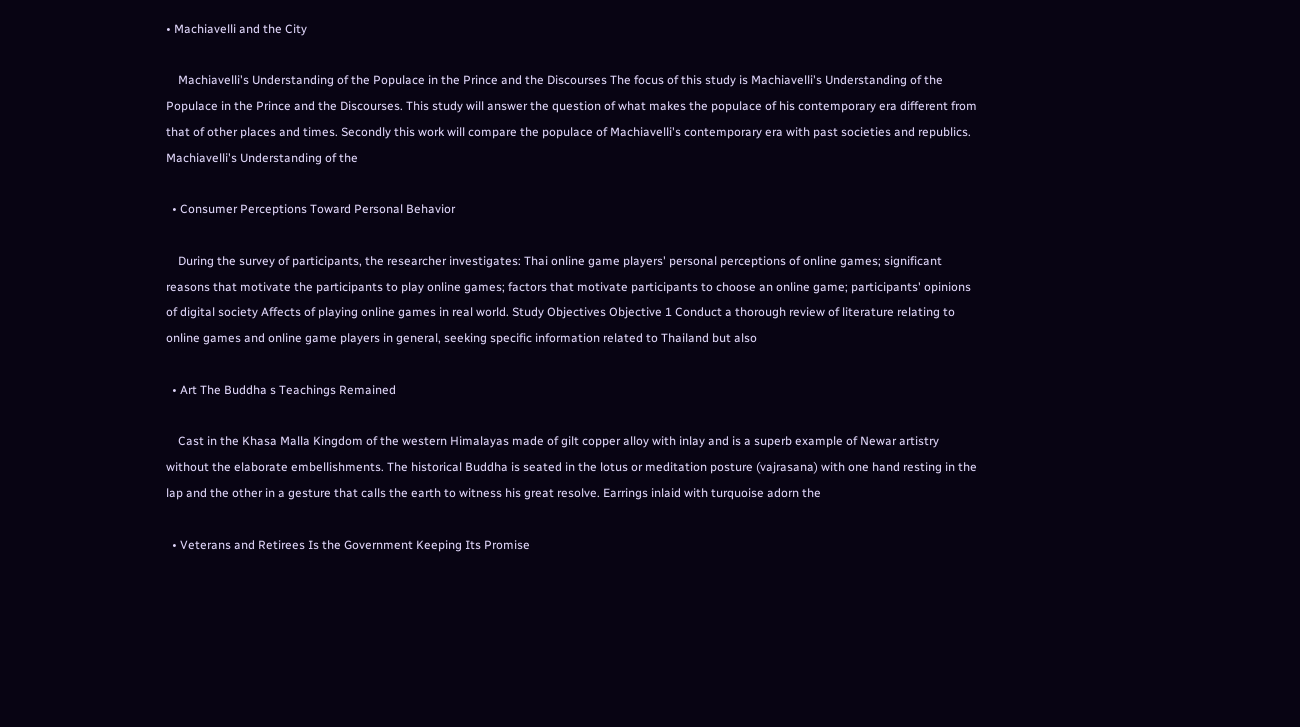• Machiavelli and the City

    Machiavelli's Understanding of the Populace in the Prince and the Discourses The focus of this study is Machiavelli's Understanding of the Populace in the Prince and the Discourses. This study will answer the question of what makes the populace of his contemporary era different from that of other places and times. Secondly this work will compare the populace of Machiavelli's contemporary era with past societies and republics. Machiavelli's Understanding of the

  • Consumer Perceptions Toward Personal Behavior

    During the survey of participants, the researcher investigates: Thai online game players' personal perceptions of online games; significant reasons that motivate the participants to play online games; factors that motivate participants to choose an online game; participants' opinions of digital society Affects of playing online games in real world. Study Objectives Objective 1 Conduct a thorough review of literature relating to online games and online game players in general, seeking specific information related to Thailand but also

  • Art The Buddha s Teachings Remained

    Cast in the Khasa Malla Kingdom of the western Himalayas made of gilt copper alloy with inlay and is a superb example of Newar artistry without the elaborate embellishments. The historical Buddha is seated in the lotus or meditation posture (vajrasana) with one hand resting in the lap and the other in a gesture that calls the earth to witness his great resolve. Earrings inlaid with turquoise adorn the

  • Veterans and Retirees Is the Government Keeping Its Promise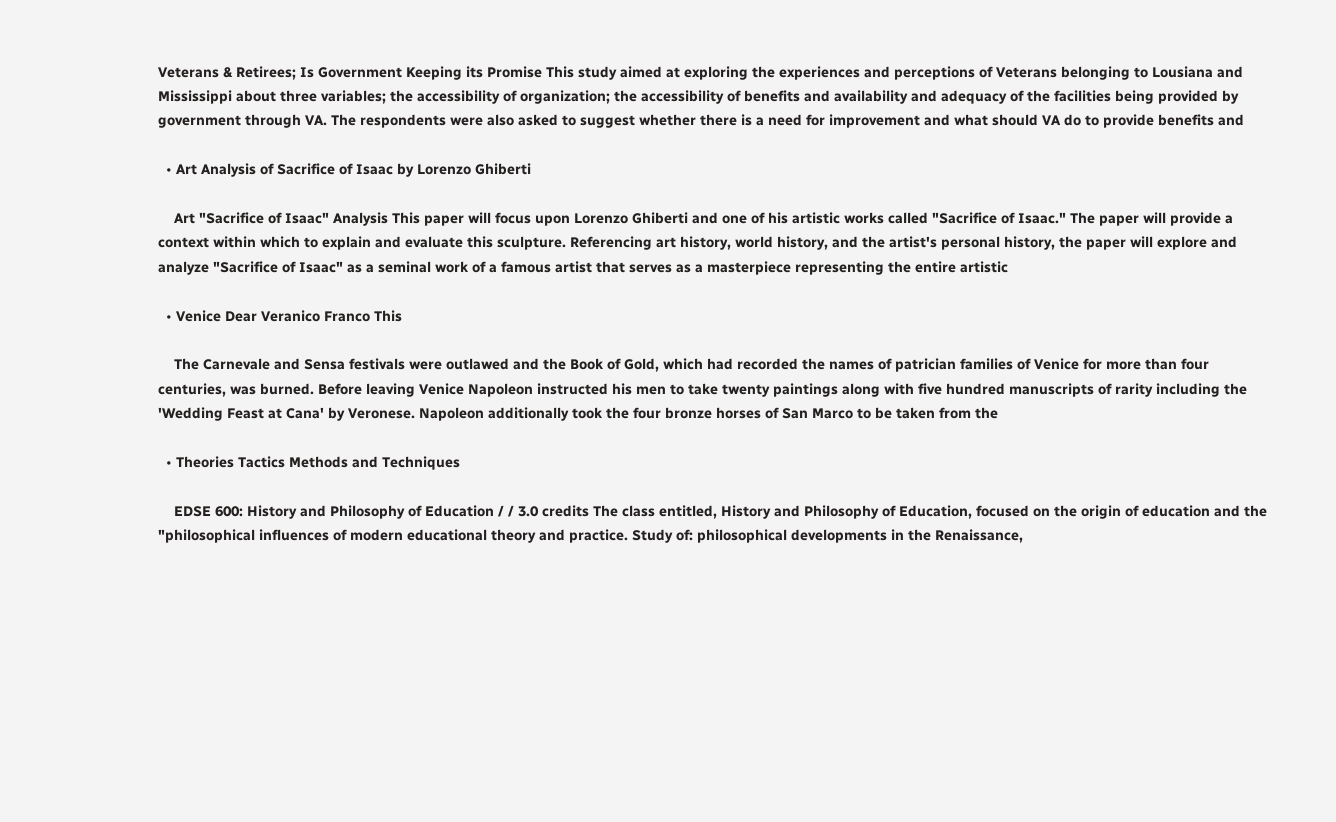Veterans & Retirees; Is Government Keeping its Promise This study aimed at exploring the experiences and perceptions of Veterans belonging to Lousiana and Mississippi about three variables; the accessibility of organization; the accessibility of benefits and availability and adequacy of the facilities being provided by government through VA. The respondents were also asked to suggest whether there is a need for improvement and what should VA do to provide benefits and

  • Art Analysis of Sacrifice of Isaac by Lorenzo Ghiberti

    Art "Sacrifice of Isaac" Analysis This paper will focus upon Lorenzo Ghiberti and one of his artistic works called "Sacrifice of Isaac." The paper will provide a context within which to explain and evaluate this sculpture. Referencing art history, world history, and the artist's personal history, the paper will explore and analyze "Sacrifice of Isaac" as a seminal work of a famous artist that serves as a masterpiece representing the entire artistic

  • Venice Dear Veranico Franco This

    The Carnevale and Sensa festivals were outlawed and the Book of Gold, which had recorded the names of patrician families of Venice for more than four centuries, was burned. Before leaving Venice Napoleon instructed his men to take twenty paintings along with five hundred manuscripts of rarity including the 'Wedding Feast at Cana' by Veronese. Napoleon additionally took the four bronze horses of San Marco to be taken from the

  • Theories Tactics Methods and Techniques

    EDSE 600: History and Philosophy of Education / / 3.0 credits The class entitled, History and Philosophy of Education, focused on the origin of education and the "philosophical influences of modern educational theory and practice. Study of: philosophical developments in the Renaissance,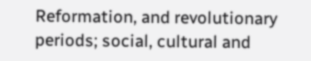Reformation, and revolutionary periods; social, cultural and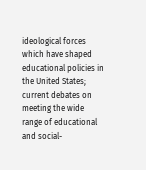ideological forces which have shaped educational policies in the United States; current debates on meeting the wide range of educational and social-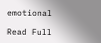emotional

Read Full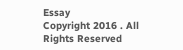Essay
Copyright 2016 . All Rights Reserved